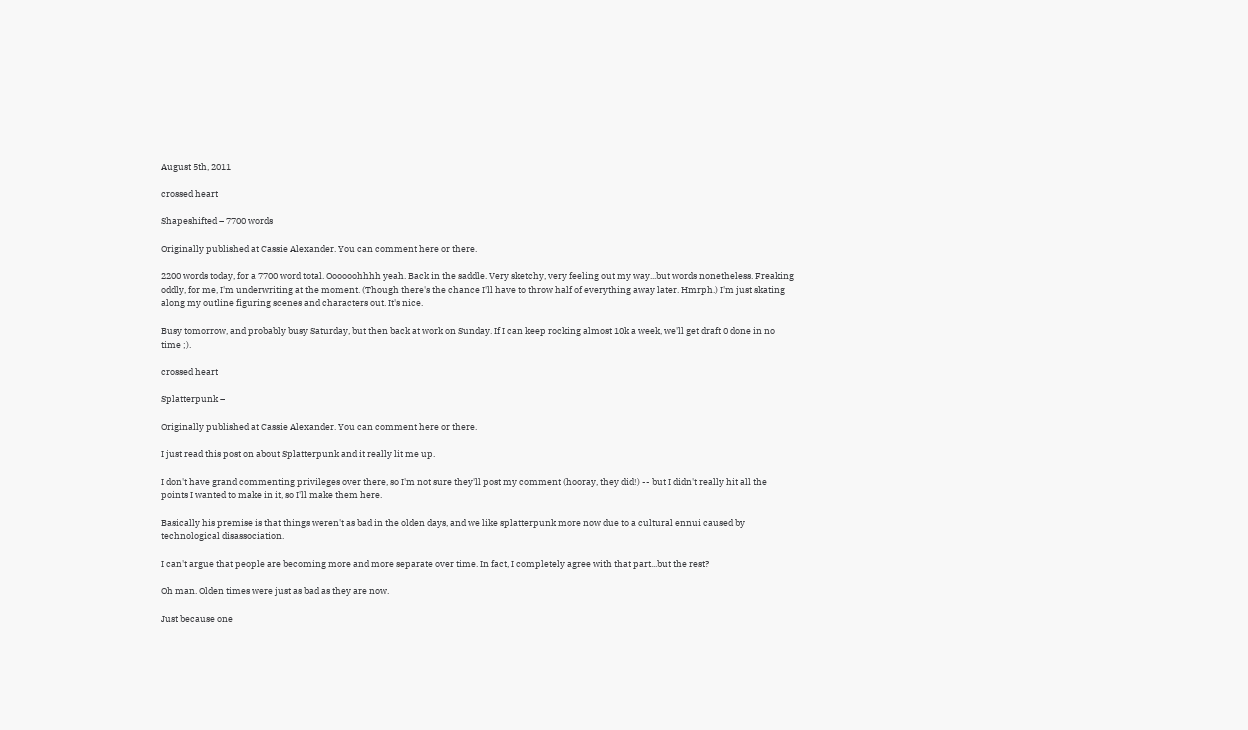August 5th, 2011

crossed heart

Shapeshifted – 7700 words

Originally published at Cassie Alexander. You can comment here or there.

2200 words today, for a 7700 word total. Oooooohhhh yeah. Back in the saddle. Very sketchy, very feeling out my way...but words nonetheless. Freaking oddly, for me, I'm underwriting at the moment. (Though there's the chance I'll have to throw half of everything away later. Hmrph.) I'm just skating along my outline figuring scenes and characters out. It's nice.

Busy tomorrow, and probably busy Saturday, but then back at work on Sunday. If I can keep rocking almost 10k a week, we'll get draft 0 done in no time ;).

crossed heart

Splatterpunk –

Originally published at Cassie Alexander. You can comment here or there.

I just read this post on about Splatterpunk and it really lit me up.

I don't have grand commenting privileges over there, so I'm not sure they'll post my comment (hooray, they did!) -- but I didn't really hit all the points I wanted to make in it, so I'll make them here.

Basically his premise is that things weren't as bad in the olden days, and we like splatterpunk more now due to a cultural ennui caused by technological disassociation.

I can't argue that people are becoming more and more separate over time. In fact, I completely agree with that part...but the rest?

Oh man. Olden times were just as bad as they are now.

Just because one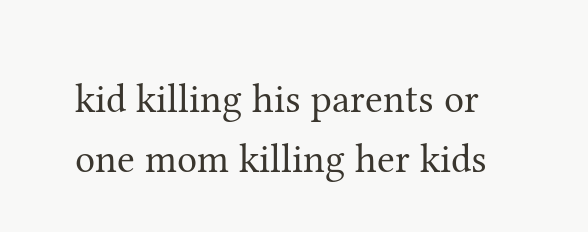kid killing his parents or one mom killing her kids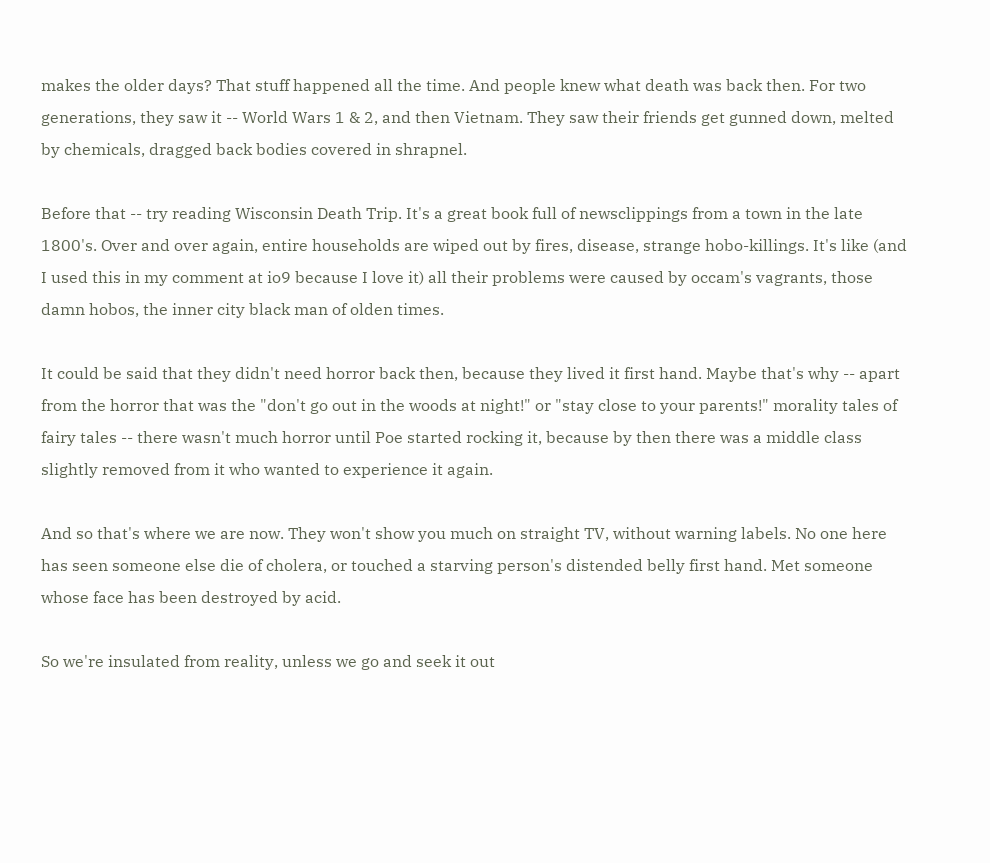makes the older days? That stuff happened all the time. And people knew what death was back then. For two generations, they saw it -- World Wars 1 & 2, and then Vietnam. They saw their friends get gunned down, melted by chemicals, dragged back bodies covered in shrapnel.

Before that -- try reading Wisconsin Death Trip. It's a great book full of newsclippings from a town in the late 1800's. Over and over again, entire households are wiped out by fires, disease, strange hobo-killings. It's like (and I used this in my comment at io9 because I love it) all their problems were caused by occam's vagrants, those damn hobos, the inner city black man of olden times.

It could be said that they didn't need horror back then, because they lived it first hand. Maybe that's why -- apart from the horror that was the "don't go out in the woods at night!" or "stay close to your parents!" morality tales of fairy tales -- there wasn't much horror until Poe started rocking it, because by then there was a middle class slightly removed from it who wanted to experience it again.

And so that's where we are now. They won't show you much on straight TV, without warning labels. No one here has seen someone else die of cholera, or touched a starving person's distended belly first hand. Met someone whose face has been destroyed by acid.

So we're insulated from reality, unless we go and seek it out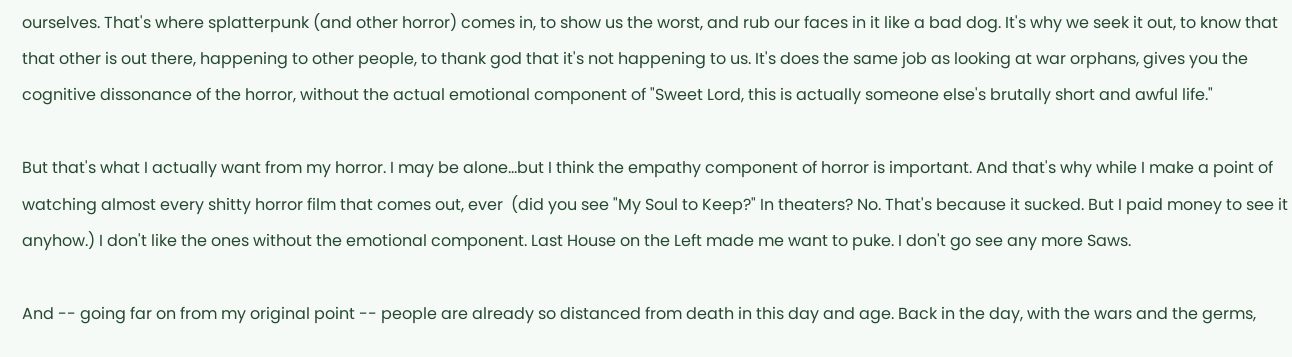ourselves. That's where splatterpunk (and other horror) comes in, to show us the worst, and rub our faces in it like a bad dog. It's why we seek it out, to know that that other is out there, happening to other people, to thank god that it's not happening to us. It's does the same job as looking at war orphans, gives you the cognitive dissonance of the horror, without the actual emotional component of "Sweet Lord, this is actually someone else's brutally short and awful life."

But that's what I actually want from my horror. I may be alone...but I think the empathy component of horror is important. And that's why while I make a point of watching almost every shitty horror film that comes out, ever  (did you see "My Soul to Keep?" In theaters? No. That's because it sucked. But I paid money to see it anyhow.) I don't like the ones without the emotional component. Last House on the Left made me want to puke. I don't go see any more Saws.

And -- going far on from my original point -- people are already so distanced from death in this day and age. Back in the day, with the wars and the germs,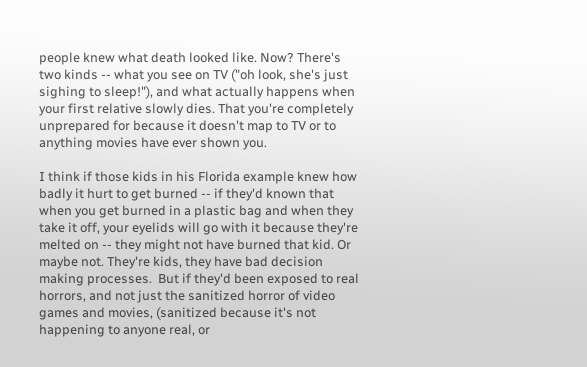people knew what death looked like. Now? There's two kinds -- what you see on TV ("oh look, she's just sighing to sleep!"), and what actually happens when your first relative slowly dies. That you're completely unprepared for because it doesn't map to TV or to anything movies have ever shown you.

I think if those kids in his Florida example knew how badly it hurt to get burned -- if they'd known that when you get burned in a plastic bag and when they take it off, your eyelids will go with it because they're melted on -- they might not have burned that kid. Or maybe not. They're kids, they have bad decision making processes.  But if they'd been exposed to real horrors, and not just the sanitized horror of video games and movies, (sanitized because it's not happening to anyone real, or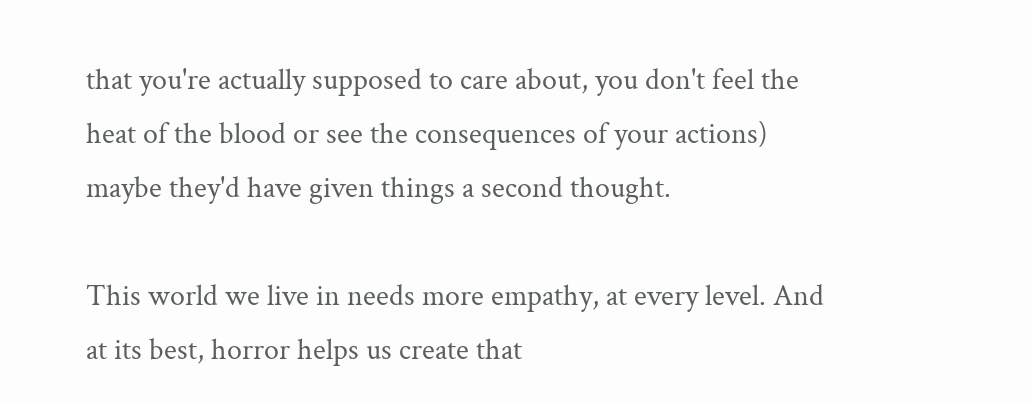that you're actually supposed to care about, you don't feel the heat of the blood or see the consequences of your actions) maybe they'd have given things a second thought.

This world we live in needs more empathy, at every level. And at its best, horror helps us create that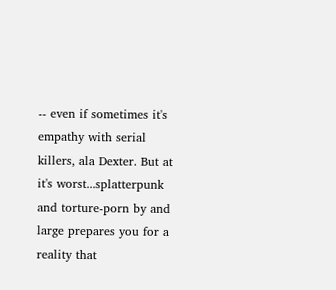-- even if sometimes it's empathy with serial killers, ala Dexter. But at it's worst...splatterpunk and torture-porn by and large prepares you for a reality that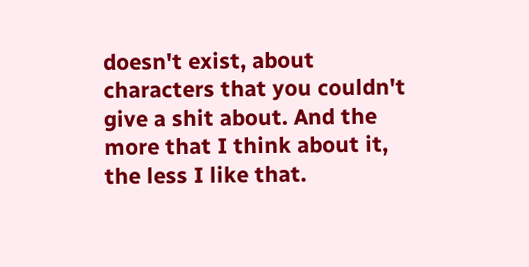doesn't exist, about characters that you couldn't give a shit about. And the more that I think about it, the less I like that.